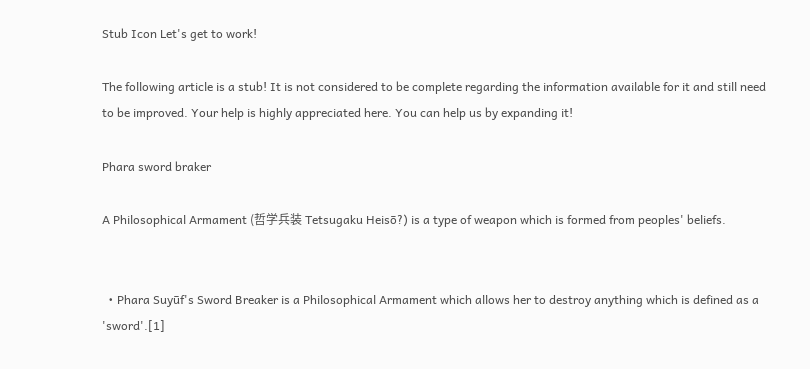Stub Icon Let's get to work!

The following article is a stub! It is not considered to be complete regarding the information available for it and still need to be improved. Your help is highly appreciated here. You can help us by expanding it!

Phara sword braker

A Philosophical Armament (哲学兵装 Tetsugaku Heisō?) is a type of weapon which is formed from peoples' beliefs.


  • Phara Suyūf's Sword Breaker is a Philosophical Armament which allows her to destroy anything which is defined as a 'sword'.[1]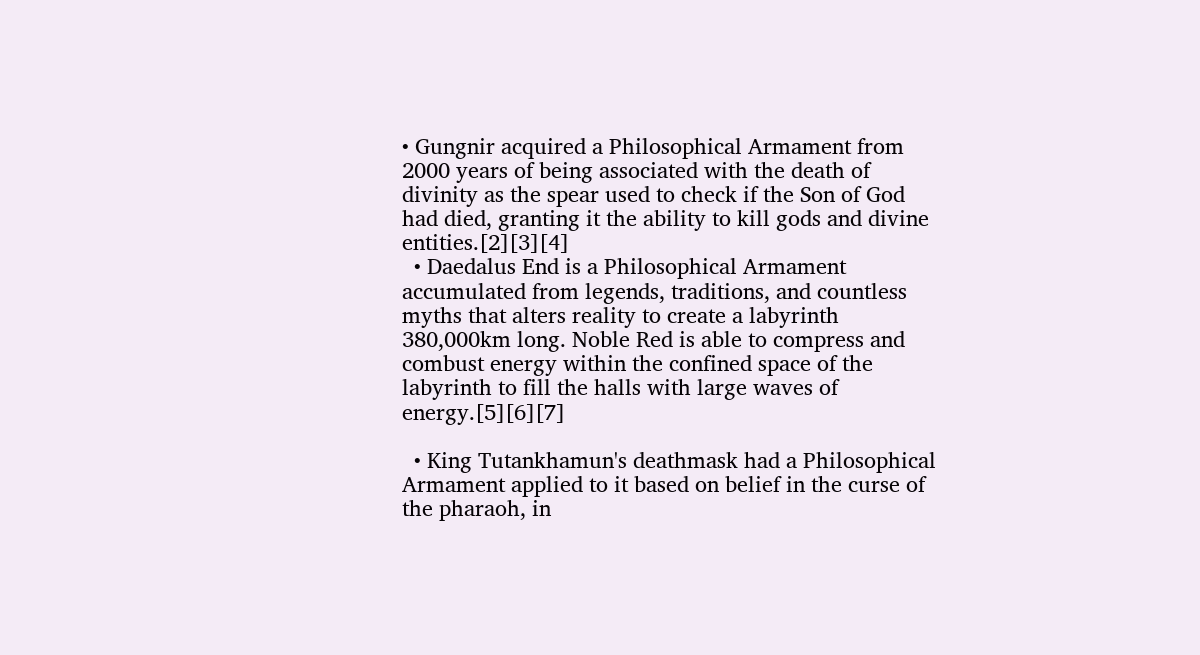• Gungnir acquired a Philosophical Armament from 2000 years of being associated with the death of divinity as the spear used to check if the Son of God had died, granting it the ability to kill gods and divine entities.[2][3][4]
  • Daedalus End is a Philosophical Armament accumulated from legends, traditions, and countless myths that alters reality to create a labyrinth 380,000km long. Noble Red is able to compress and combust energy within the confined space of the labyrinth to fill the halls with large waves of energy.[5][6][7]

  • King Tutankhamun's deathmask had a Philosophical Armament applied to it based on belief in the curse of the pharaoh, in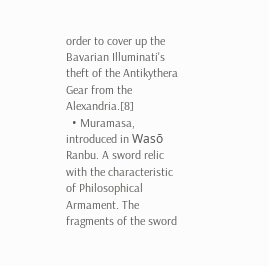order to cover up the Bavarian Illuminati's theft of the Antikythera Gear from the Alexandria.[8]
  • Muramasa, introduced in Wasō Ranbu. A sword relic with the characteristic of Philosophical Armament. The fragments of the sword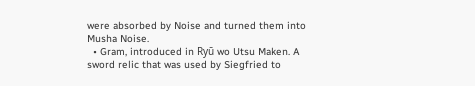were absorbed by Noise and turned them into Musha Noise.
  • Gram, introduced in Ryū wo Utsu Maken. A sword relic that was used by Siegfried to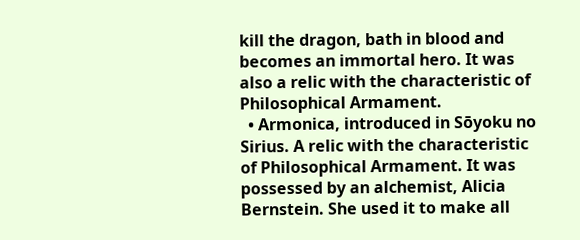kill the dragon, bath in blood and becomes an immortal hero. It was also a relic with the characteristic of Philosophical Armament.
  • Armonica, introduced in Sōyoku no Sirius. A relic with the characteristic of Philosophical Armament. It was possessed by an alchemist, Alicia Bernstein. She used it to make all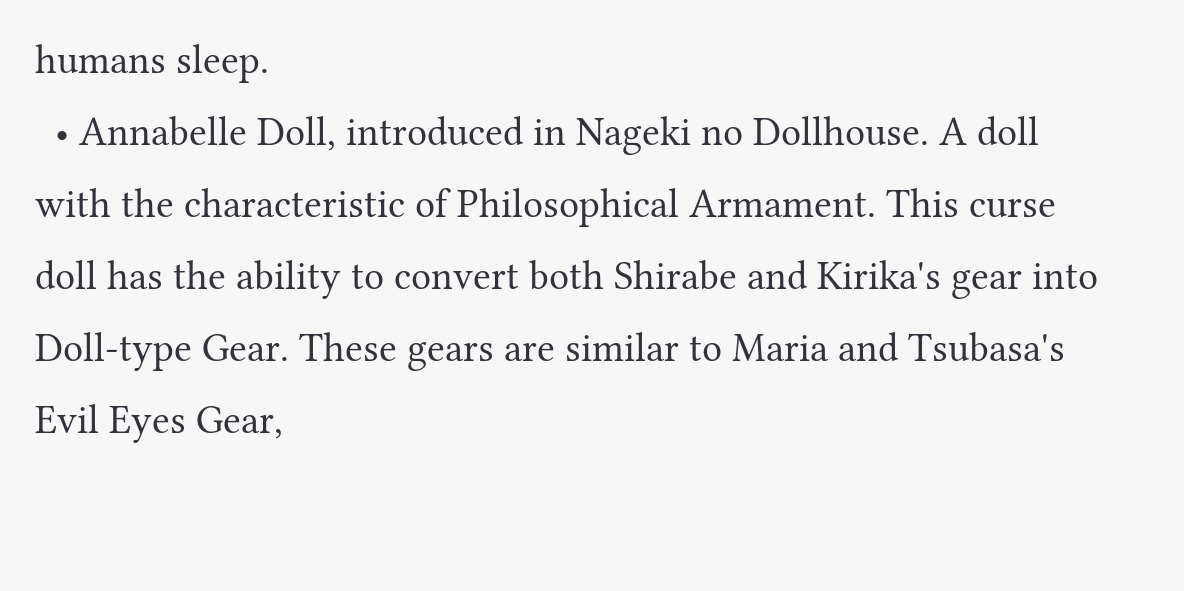humans sleep.
  • Annabelle Doll, introduced in Nageki no Dollhouse. A doll with the characteristic of Philosophical Armament. This curse doll has the ability to convert both Shirabe and Kirika's gear into Doll-type Gear. These gears are similar to Maria and Tsubasa's Evil Eyes Gear,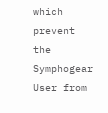which prevent the Symphogear User from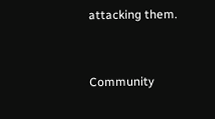attacking them.


Community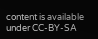content is available under CC-BY-SA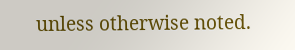unless otherwise noted.